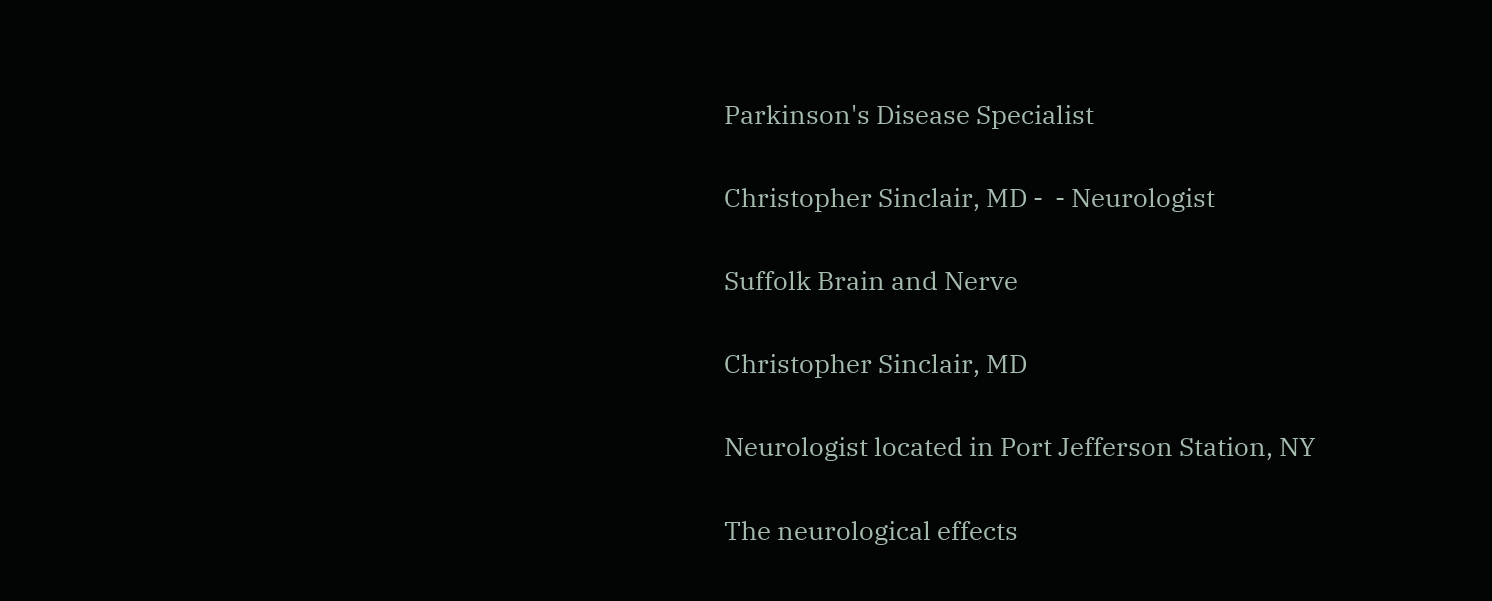Parkinson's Disease Specialist

Christopher Sinclair, MD -  - Neurologist

Suffolk Brain and Nerve

Christopher Sinclair, MD

Neurologist located in Port Jefferson Station, NY

The neurological effects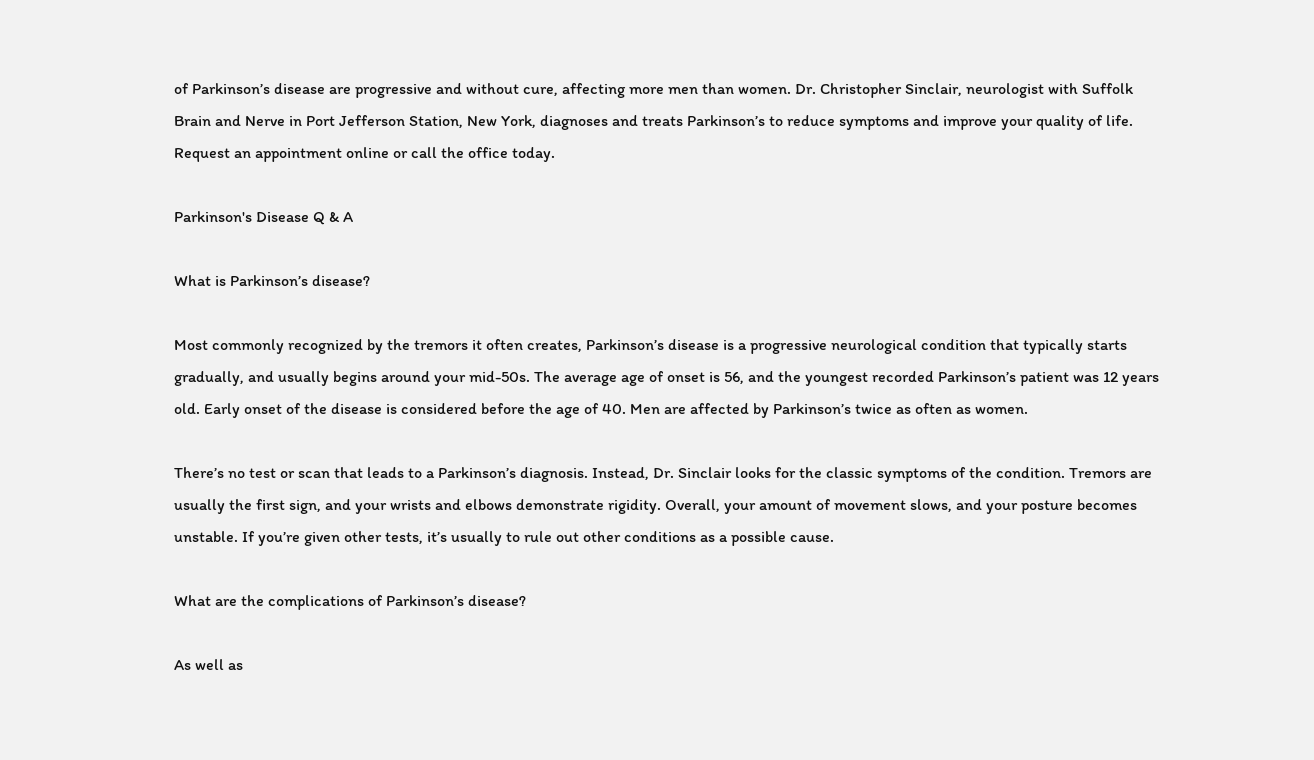of Parkinson’s disease are progressive and without cure, affecting more men than women. Dr. Christopher Sinclair, neurologist with Suffolk Brain and Nerve in Port Jefferson Station, New York, diagnoses and treats Parkinson’s to reduce symptoms and improve your quality of life. Request an appointment online or call the office today.

Parkinson's Disease Q & A

What is Parkinson’s disease?

Most commonly recognized by the tremors it often creates, Parkinson’s disease is a progressive neurological condition that typically starts gradually, and usually begins around your mid-50s. The average age of onset is 56, and the youngest recorded Parkinson’s patient was 12 years old. Early onset of the disease is considered before the age of 40. Men are affected by Parkinson’s twice as often as women.

There’s no test or scan that leads to a Parkinson’s diagnosis. Instead, Dr. Sinclair looks for the classic symptoms of the condition. Tremors are usually the first sign, and your wrists and elbows demonstrate rigidity. Overall, your amount of movement slows, and your posture becomes unstable. If you’re given other tests, it’s usually to rule out other conditions as a possible cause.

What are the complications of Parkinson’s disease?

As well as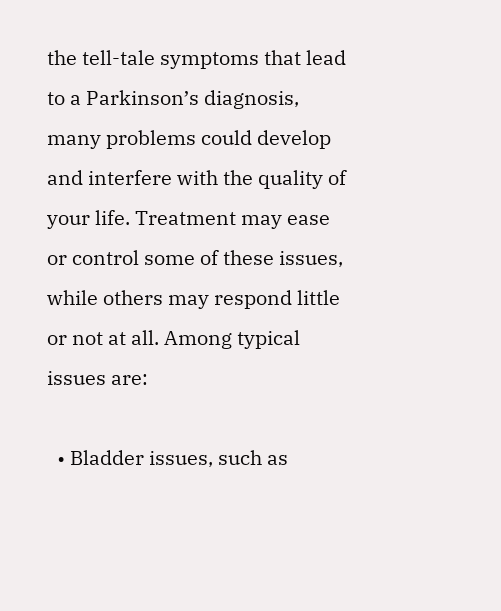the tell-tale symptoms that lead to a Parkinson’s diagnosis, many problems could develop and interfere with the quality of your life. Treatment may ease or control some of these issues, while others may respond little or not at all. Among typical issues are:

  • Bladder issues, such as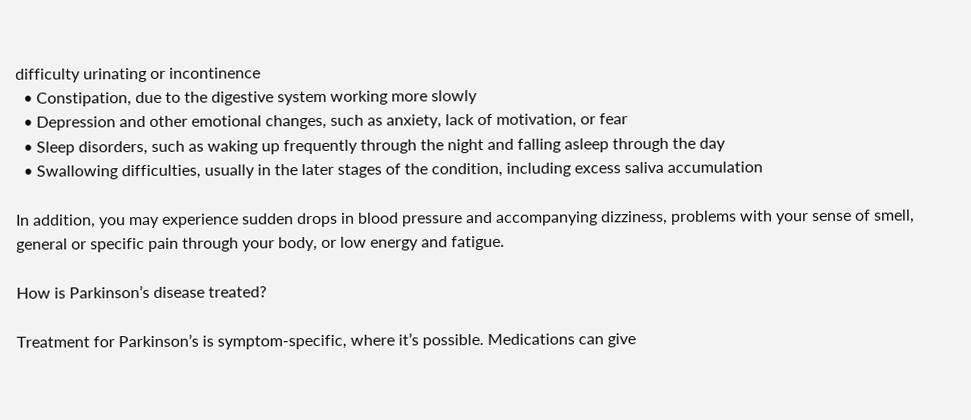difficulty urinating or incontinence
  • Constipation, due to the digestive system working more slowly
  • Depression and other emotional changes, such as anxiety, lack of motivation, or fear
  • Sleep disorders, such as waking up frequently through the night and falling asleep through the day
  • Swallowing difficulties, usually in the later stages of the condition, including excess saliva accumulation

In addition, you may experience sudden drops in blood pressure and accompanying dizziness, problems with your sense of smell, general or specific pain through your body, or low energy and fatigue.

How is Parkinson’s disease treated?

Treatment for Parkinson’s is symptom-specific, where it’s possible. Medications can give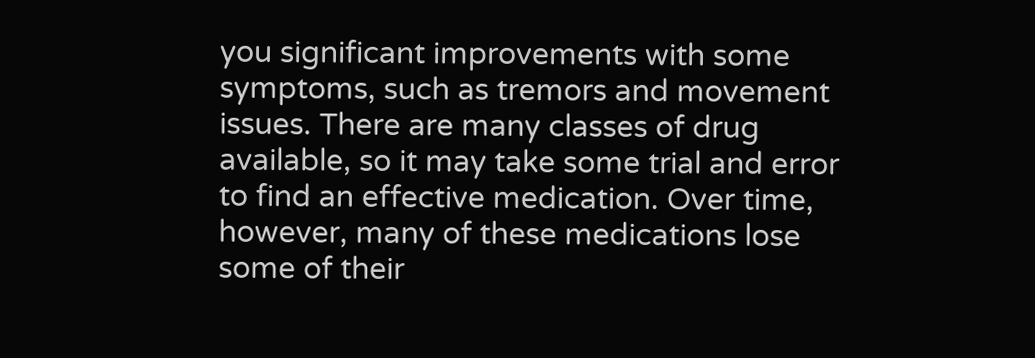you significant improvements with some symptoms, such as tremors and movement issues. There are many classes of drug available, so it may take some trial and error to find an effective medication. Over time, however, many of these medications lose some of their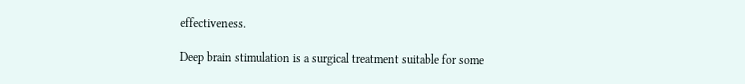effectiveness.

Deep brain stimulation is a surgical treatment suitable for some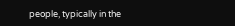people, typically in the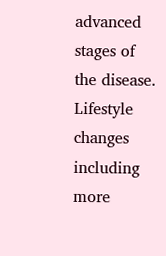advanced stages of the disease. Lifestyle changes including more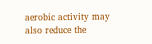aerobic activity may also reduce the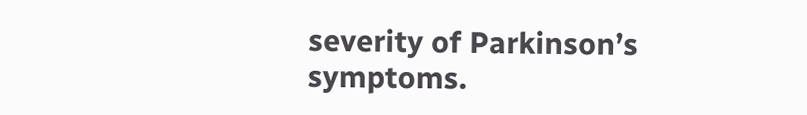severity of Parkinson’s symptoms.